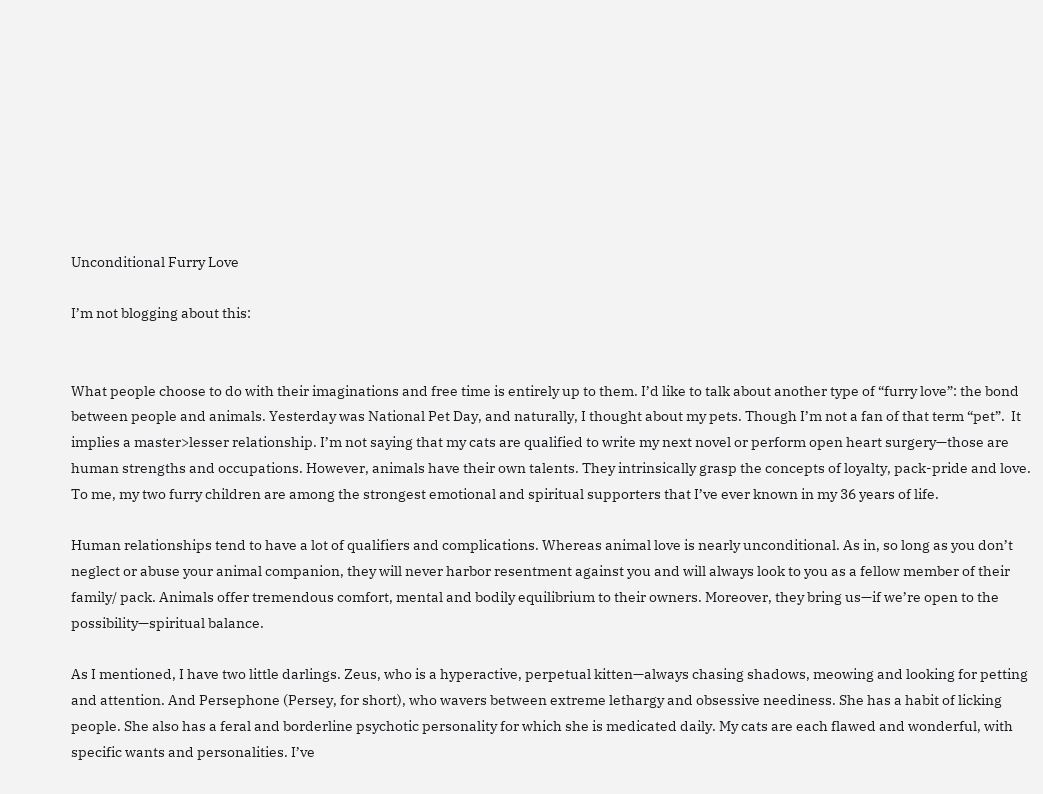Unconditional Furry Love

I’m not blogging about this:


What people choose to do with their imaginations and free time is entirely up to them. I’d like to talk about another type of “furry love”: the bond between people and animals. Yesterday was National Pet Day, and naturally, I thought about my pets. Though I’m not a fan of that term “pet”.  It implies a master>lesser relationship. I’m not saying that my cats are qualified to write my next novel or perform open heart surgery—those are human strengths and occupations. However, animals have their own talents. They intrinsically grasp the concepts of loyalty, pack-pride and love. To me, my two furry children are among the strongest emotional and spiritual supporters that I’ve ever known in my 36 years of life.

Human relationships tend to have a lot of qualifiers and complications. Whereas animal love is nearly unconditional. As in, so long as you don’t neglect or abuse your animal companion, they will never harbor resentment against you and will always look to you as a fellow member of their family/ pack. Animals offer tremendous comfort, mental and bodily equilibrium to their owners. Moreover, they bring us—if we’re open to the possibility—spiritual balance.

As I mentioned, I have two little darlings. Zeus, who is a hyperactive, perpetual kitten—always chasing shadows, meowing and looking for petting and attention. And Persephone (Persey, for short), who wavers between extreme lethargy and obsessive neediness. She has a habit of licking people. She also has a feral and borderline psychotic personality for which she is medicated daily. My cats are each flawed and wonderful, with specific wants and personalities. I’ve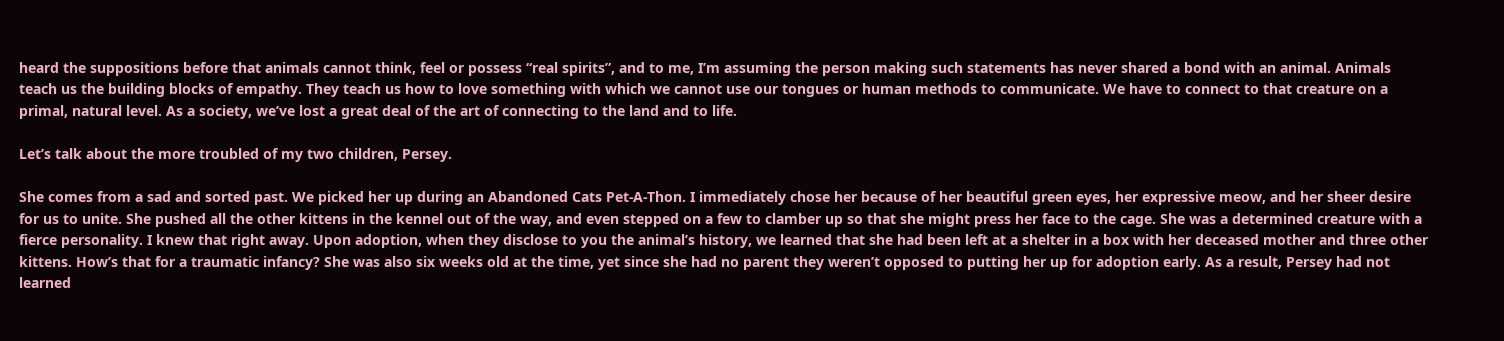heard the suppositions before that animals cannot think, feel or possess “real spirits”, and to me, I’m assuming the person making such statements has never shared a bond with an animal. Animals teach us the building blocks of empathy. They teach us how to love something with which we cannot use our tongues or human methods to communicate. We have to connect to that creature on a primal, natural level. As a society, we’ve lost a great deal of the art of connecting to the land and to life.

Let’s talk about the more troubled of my two children, Persey.

She comes from a sad and sorted past. We picked her up during an Abandoned Cats Pet-A-Thon. I immediately chose her because of her beautiful green eyes, her expressive meow, and her sheer desire for us to unite. She pushed all the other kittens in the kennel out of the way, and even stepped on a few to clamber up so that she might press her face to the cage. She was a determined creature with a fierce personality. I knew that right away. Upon adoption, when they disclose to you the animal’s history, we learned that she had been left at a shelter in a box with her deceased mother and three other kittens. How’s that for a traumatic infancy? She was also six weeks old at the time, yet since she had no parent they weren’t opposed to putting her up for adoption early. As a result, Persey had not learned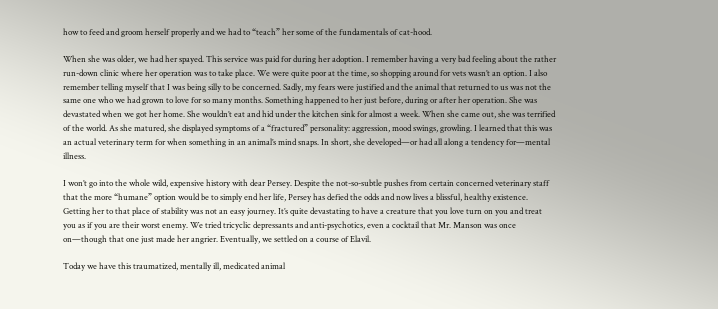how to feed and groom herself properly and we had to “teach” her some of the fundamentals of cat-hood.

When she was older, we had her spayed. This service was paid for during her adoption. I remember having a very bad feeling about the rather run-down clinic where her operation was to take place. We were quite poor at the time, so shopping around for vets wasn’t an option. I also remember telling myself that I was being silly to be concerned. Sadly, my fears were justified and the animal that returned to us was not the same one who we had grown to love for so many months. Something happened to her just before, during or after her operation. She was devastated when we got her home. She wouldn’t eat and hid under the kitchen sink for almost a week. When she came out, she was terrified of the world. As she matured, she displayed symptoms of a “fractured” personality: aggression, mood swings, growling. I learned that this was an actual veterinary term for when something in an animal’s mind snaps. In short, she developed—or had all along a tendency for—mental illness.

I won’t go into the whole wild, expensive history with dear Persey. Despite the not-so-subtle pushes from certain concerned veterinary staff that the more “humane” option would be to simply end her life, Persey has defied the odds and now lives a blissful, healthy existence. Getting her to that place of stability was not an easy journey. It’s quite devastating to have a creature that you love turn on you and treat you as if you are their worst enemy. We tried tricyclic depressants and anti-psychotics, even a cocktail that Mr. Manson was once on—though that one just made her angrier. Eventually, we settled on a course of Elavil.

Today we have this traumatized, mentally ill, medicated animal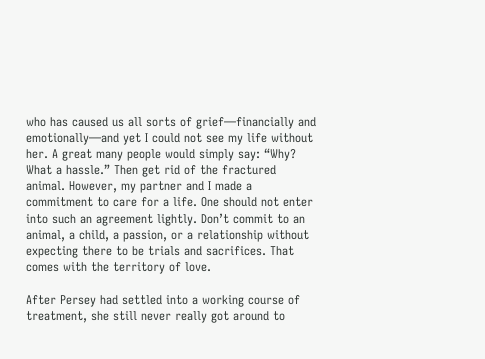who has caused us all sorts of grief—financially and emotionally—and yet I could not see my life without her. A great many people would simply say: “Why? What a hassle.” Then get rid of the fractured animal. However, my partner and I made a commitment to care for a life. One should not enter into such an agreement lightly. Don’t commit to an animal, a child, a passion, or a relationship without expecting there to be trials and sacrifices. That comes with the territory of love.

After Persey had settled into a working course of treatment, she still never really got around to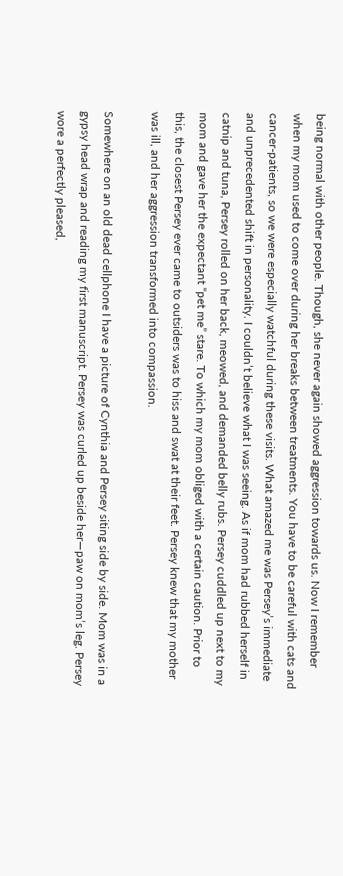being normal with other people. Though, she never again showed aggression towards us. Now I remember when my mom used to come over during her breaks between treatments. You have to be careful with cats and cancer-patients, so we were especially watchful during these visits. What amazed me was Persey’s immediate and unprecedented shift in personality. I couldn’t believe what I was seeing. As if mom had rubbed herself in catnip and tuna, Persey rolled on her back, meowed, and demanded belly rubs. Persey cuddled up next to my mom and gave her the expectant “pet me” stare. To which my mom obliged with a certain caution. Prior to this, the closest Persey ever came to outsiders was to hiss and swat at their feet. Persey knew that my mother was ill, and her aggression transformed into compassion.

Somewhere on an old dead cellphone I have a picture of Cynthia and Persey siting side by side. Mom was in a gypsy head wrap and reading my first manuscript. Persey was curled up beside her—paw on mom’s leg. Persey wore a perfectly pleased,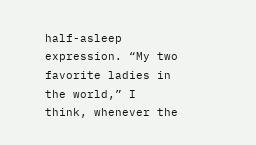half-asleep expression. “My two favorite ladies in the world,” I think, whenever the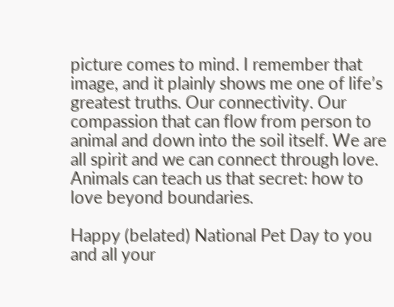picture comes to mind. I remember that image, and it plainly shows me one of life’s greatest truths. Our connectivity. Our compassion that can flow from person to animal and down into the soil itself. We are all spirit and we can connect through love. Animals can teach us that secret: how to love beyond boundaries.

Happy (belated) National Pet Day to you and all your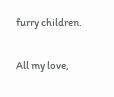furry children.

All my love,